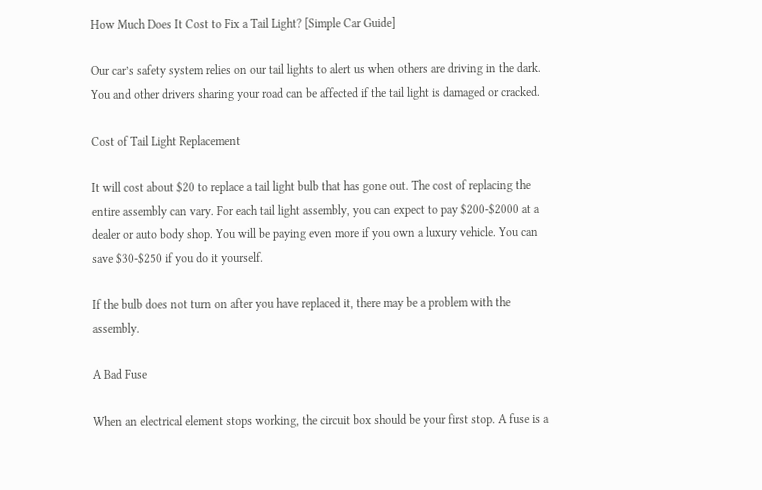How Much Does It Cost to Fix a Tail Light? [Simple Car Guide]

Our car’s safety system relies on our tail lights to alert us when others are driving in the dark. You and other drivers sharing your road can be affected if the tail light is damaged or cracked.

Cost of Tail Light Replacement

It will cost about $20 to replace a tail light bulb that has gone out. The cost of replacing the entire assembly can vary. For each tail light assembly, you can expect to pay $200-$2000 at a dealer or auto body shop. You will be paying even more if you own a luxury vehicle. You can save $30-$250 if you do it yourself.

If the bulb does not turn on after you have replaced it, there may be a problem with the assembly.

A Bad Fuse

When an electrical element stops working, the circuit box should be your first stop. A fuse is a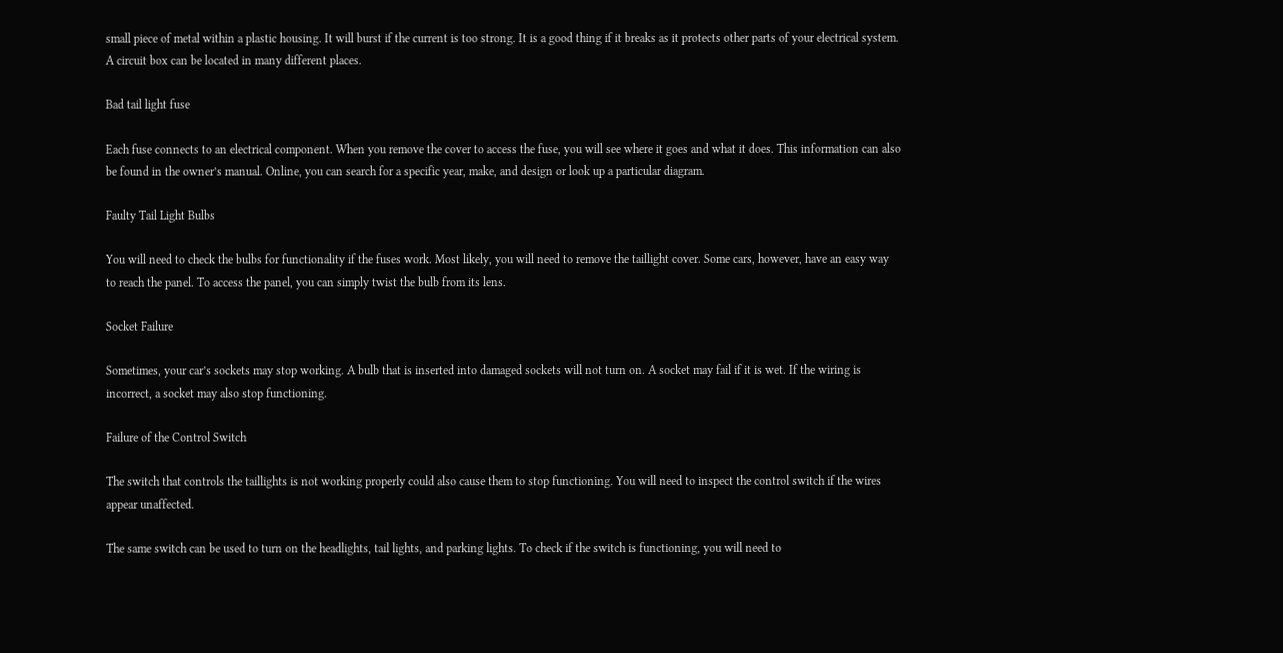small piece of metal within a plastic housing. It will burst if the current is too strong. It is a good thing if it breaks as it protects other parts of your electrical system. A circuit box can be located in many different places.

Bad tail light fuse

Each fuse connects to an electrical component. When you remove the cover to access the fuse, you will see where it goes and what it does. This information can also be found in the owner’s manual. Online, you can search for a specific year, make, and design or look up a particular diagram.

Faulty Tail Light Bulbs

You will need to check the bulbs for functionality if the fuses work. Most likely, you will need to remove the taillight cover. Some cars, however, have an easy way to reach the panel. To access the panel, you can simply twist the bulb from its lens.

Socket Failure

Sometimes, your car’s sockets may stop working. A bulb that is inserted into damaged sockets will not turn on. A socket may fail if it is wet. If the wiring is incorrect, a socket may also stop functioning.

Failure of the Control Switch

The switch that controls the taillights is not working properly could also cause them to stop functioning. You will need to inspect the control switch if the wires appear unaffected.

The same switch can be used to turn on the headlights, tail lights, and parking lights. To check if the switch is functioning, you will need to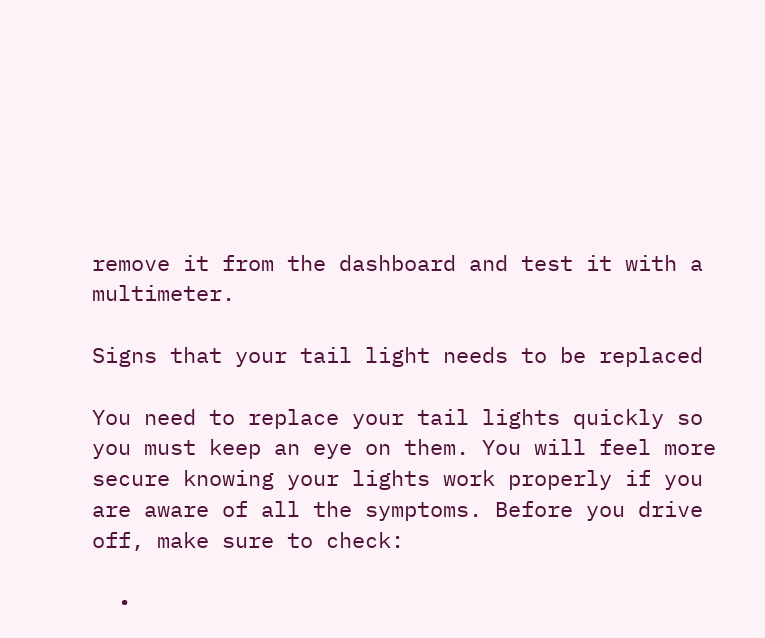remove it from the dashboard and test it with a multimeter.

Signs that your tail light needs to be replaced

You need to replace your tail lights quickly so you must keep an eye on them. You will feel more secure knowing your lights work properly if you are aware of all the symptoms. Before you drive off, make sure to check:

  •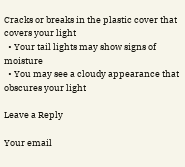Cracks or breaks in the plastic cover that covers your light
  • Your tail lights may show signs of moisture
  • You may see a cloudy appearance that obscures your light

Leave a Reply

Your email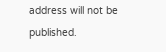address will not be published.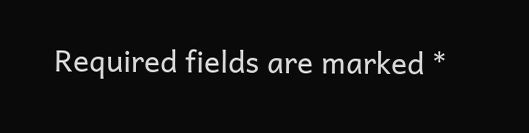Required fields are marked *